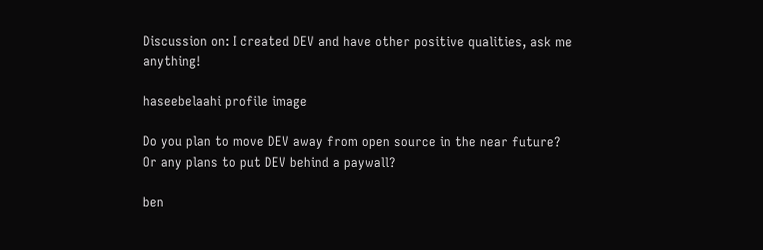Discussion on: I created DEV and have other positive qualities, ask me anything!

haseebelaahi profile image

Do you plan to move DEV away from open source in the near future?
Or any plans to put DEV behind a paywall?

ben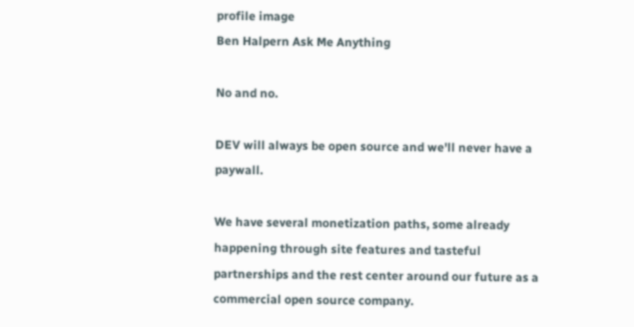profile image
Ben Halpern Ask Me Anything

No and no.

DEV will always be open source and we'll never have a paywall.

We have several monetization paths, some already happening through site features and tasteful partnerships and the rest center around our future as a commercial open source company.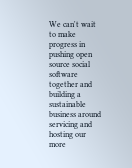We can't wait to make progress in pushing open source social software together and building a sustainable business around servicing and hosting our more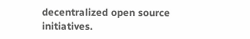decentralized open source initiatives.